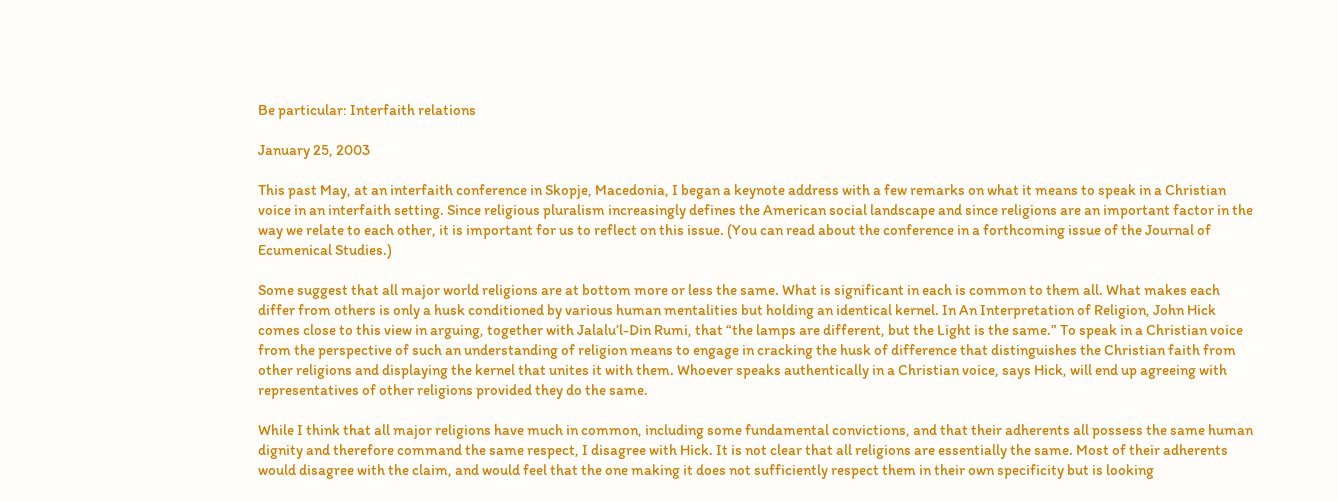Be particular: Interfaith relations

January 25, 2003

This past May, at an interfaith conference in Skopje, Macedonia, I began a keynote address with a few remarks on what it means to speak in a Christian voice in an interfaith setting. Since religious pluralism increasingly defines the American social landscape and since religions are an important factor in the way we relate to each other, it is important for us to reflect on this issue. (You can read about the conference in a forthcoming issue of the Journal of Ecumenical Studies.)

Some suggest that all major world religions are at bottom more or less the same. What is significant in each is common to them all. What makes each differ from others is only a husk conditioned by various human mentalities but holding an identical kernel. In An Interpretation of Religion, John Hick comes close to this view in arguing, together with Jalalu’l-Din Rumi, that “the lamps are different, but the Light is the same.” To speak in a Christian voice from the perspective of such an understanding of religion means to engage in cracking the husk of difference that distinguishes the Christian faith from other religions and displaying the kernel that unites it with them. Whoever speaks authentically in a Christian voice, says Hick, will end up agreeing with representatives of other religions provided they do the same.

While I think that all major religions have much in common, including some fundamental convictions, and that their adherents all possess the same human dignity and therefore command the same respect, I disagree with Hick. It is not clear that all religions are essentially the same. Most of their adherents would disagree with the claim, and would feel that the one making it does not sufficiently respect them in their own specificity but is looking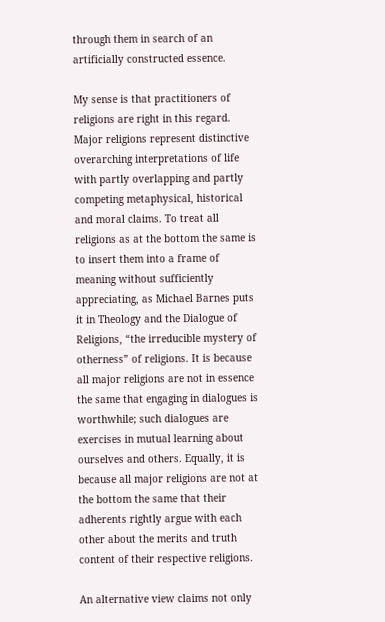through them in search of an artificially constructed essence.

My sense is that practitioners of religions are right in this regard. Major religions represent distinctive overarching interpretations of life with partly overlapping and partly competing metaphysical, historical and moral claims. To treat all religions as at the bottom the same is to insert them into a frame of meaning without sufficiently appreciating, as Michael Barnes puts it in Theology and the Dialogue of Religions, “the irreducible mystery of otherness” of religions. It is because all major religions are not in essence the same that engaging in dialogues is worthwhile; such dialogues are exercises in mutual learning about ourselves and others. Equally, it is because all major religions are not at the bottom the same that their adherents rightly argue with each other about the merits and truth content of their respective religions.

An alternative view claims not only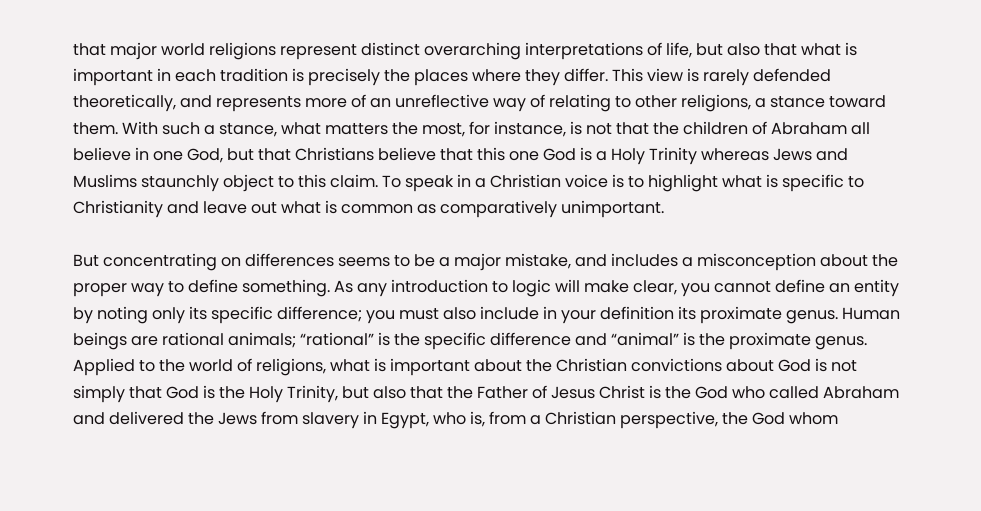that major world religions represent distinct overarching interpretations of life, but also that what is important in each tradition is precisely the places where they differ. This view is rarely defended theoretically, and represents more of an unreflective way of relating to other religions, a stance toward them. With such a stance, what matters the most, for instance, is not that the children of Abraham all believe in one God, but that Christians believe that this one God is a Holy Trinity whereas Jews and Muslims staunchly object to this claim. To speak in a Christian voice is to highlight what is specific to Christianity and leave out what is common as comparatively unimportant.

But concentrating on differences seems to be a major mistake, and includes a misconception about the proper way to define something. As any introduction to logic will make clear, you cannot define an entity by noting only its specific difference; you must also include in your definition its proximate genus. Human beings are rational animals; “rational” is the specific difference and “animal” is the proximate genus. Applied to the world of religions, what is important about the Christian convictions about God is not simply that God is the Holy Trinity, but also that the Father of Jesus Christ is the God who called Abraham and delivered the Jews from slavery in Egypt, who is, from a Christian perspective, the God whom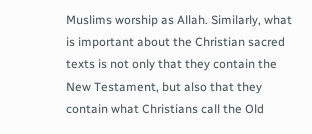Muslims worship as Allah. Similarly, what is important about the Christian sacred texts is not only that they contain the New Testament, but also that they contain what Christians call the Old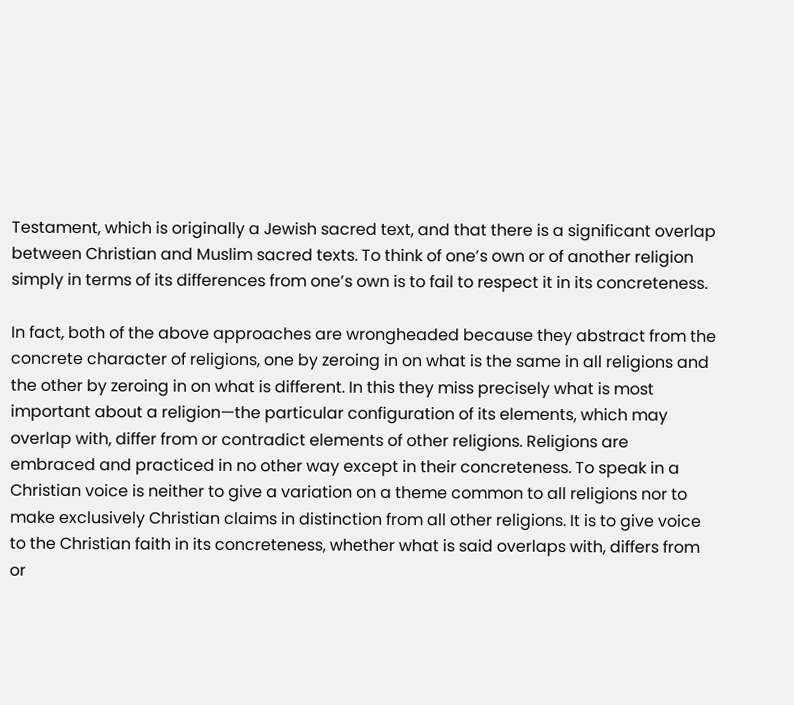Testament, which is originally a Jewish sacred text, and that there is a significant overlap between Christian and Muslim sacred texts. To think of one’s own or of another religion simply in terms of its differences from one’s own is to fail to respect it in its concreteness.

In fact, both of the above approaches are wrongheaded because they abstract from the concrete character of religions, one by zeroing in on what is the same in all religions and the other by zeroing in on what is different. In this they miss precisely what is most important about a religion—the particular configuration of its elements, which may overlap with, differ from or contradict elements of other religions. Religions are embraced and practiced in no other way except in their concreteness. To speak in a Christian voice is neither to give a variation on a theme common to all religions nor to make exclusively Christian claims in distinction from all other religions. It is to give voice to the Christian faith in its concreteness, whether what is said overlaps with, differs from or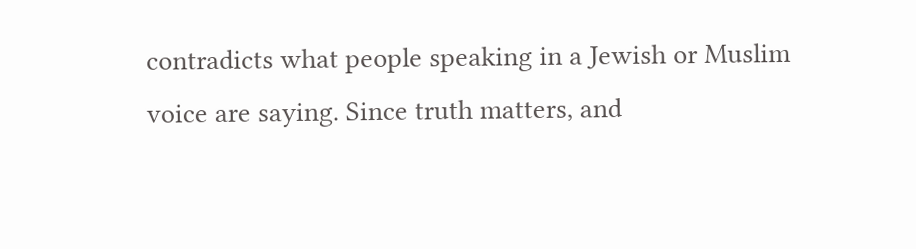contradicts what people speaking in a Jewish or Muslim voice are saying. Since truth matters, and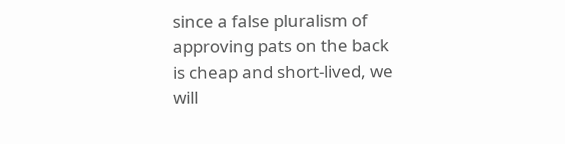since a false pluralism of approving pats on the back is cheap and short-lived, we will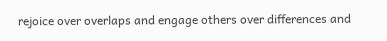rejoice over overlaps and engage others over differences and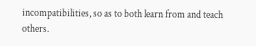incompatibilities, so as to both learn from and teach others.